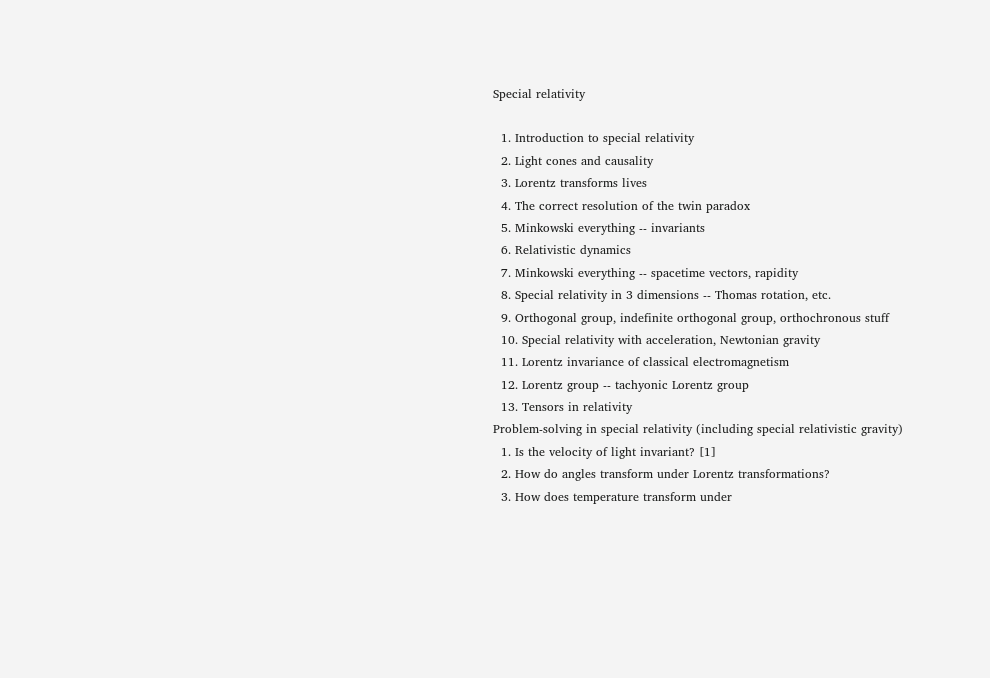Special relativity

  1. Introduction to special relativity
  2. Light cones and causality
  3. Lorentz transforms lives
  4. The correct resolution of the twin paradox
  5. Minkowski everything -- invariants
  6. Relativistic dynamics
  7. Minkowski everything -- spacetime vectors, rapidity
  8. Special relativity in 3 dimensions -- Thomas rotation, etc.
  9. Orthogonal group, indefinite orthogonal group, orthochronous stuff
  10. Special relativity with acceleration, Newtonian gravity
  11. Lorentz invariance of classical electromagnetism
  12. Lorentz group -- tachyonic Lorentz group
  13. Tensors in relativity
Problem-solving in special relativity (including special relativistic gravity)
  1. Is the velocity of light invariant? [1]
  2. How do angles transform under Lorentz transformations?
  3. How does temperature transform under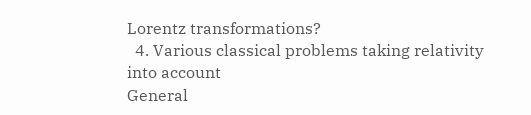Lorentz transformations?
  4. Various classical problems taking relativity into account
General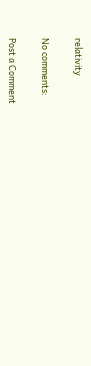relativity

No comments:

Post a Comment